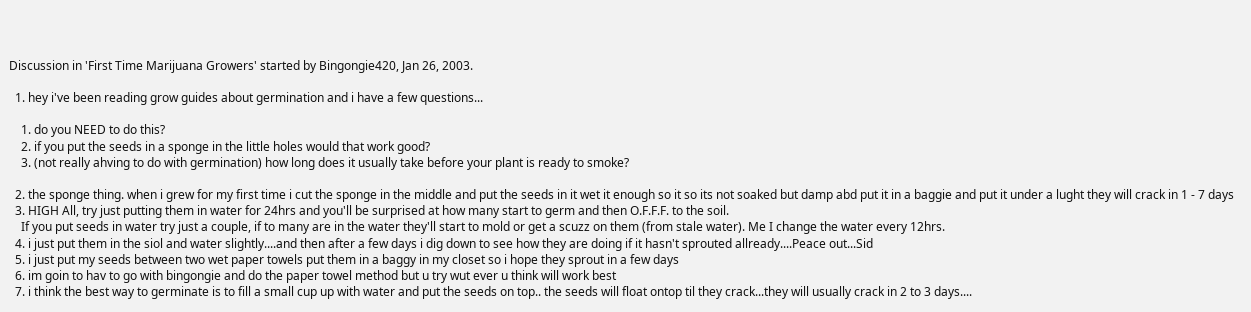Discussion in 'First Time Marijuana Growers' started by Bingongie420, Jan 26, 2003.

  1. hey i've been reading grow guides about germination and i have a few questions...

    1. do you NEED to do this?
    2. if you put the seeds in a sponge in the little holes would that work good?
    3. (not really ahving to do with germination) how long does it usually take before your plant is ready to smoke?

  2. the sponge thing. when i grew for my first time i cut the sponge in the middle and put the seeds in it wet it enough so it so its not soaked but damp abd put it in a baggie and put it under a lught they will crack in 1 - 7 days
  3. HIGH All, try just putting them in water for 24hrs and you'll be surprised at how many start to germ and then O.F.F.F. to the soil.
    If you put seeds in water try just a couple, if to many are in the water they'll start to mold or get a scuzz on them (from stale water). Me I change the water every 12hrs.
  4. i just put them in the siol and water slightly....and then after a few days i dig down to see how they are doing if it hasn't sprouted allready....Peace out...Sid
  5. i just put my seeds between two wet paper towels put them in a baggy in my closet so i hope they sprout in a few days
  6. im goin to hav to go with bingongie and do the paper towel method but u try wut ever u think will work best
  7. i think the best way to germinate is to fill a small cup up with water and put the seeds on top.. the seeds will float ontop til they crack...they will usually crack in 2 to 3 days....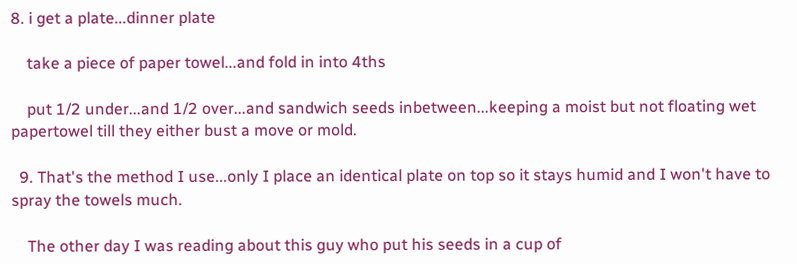8. i get a plate...dinner plate

    take a piece of paper towel...and fold in into 4ths

    put 1/2 under...and 1/2 over...and sandwich seeds inbetween...keeping a moist but not floating wet papertowel till they either bust a move or mold.

  9. That's the method I use...only I place an identical plate on top so it stays humid and I won't have to spray the towels much.

    The other day I was reading about this guy who put his seeds in a cup of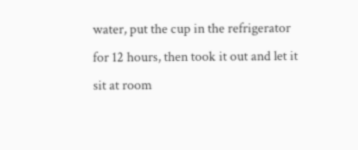water, put the cup in the refrigerator for 12 hours, then took it out and let it sit at room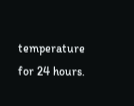temperature for 24 hours.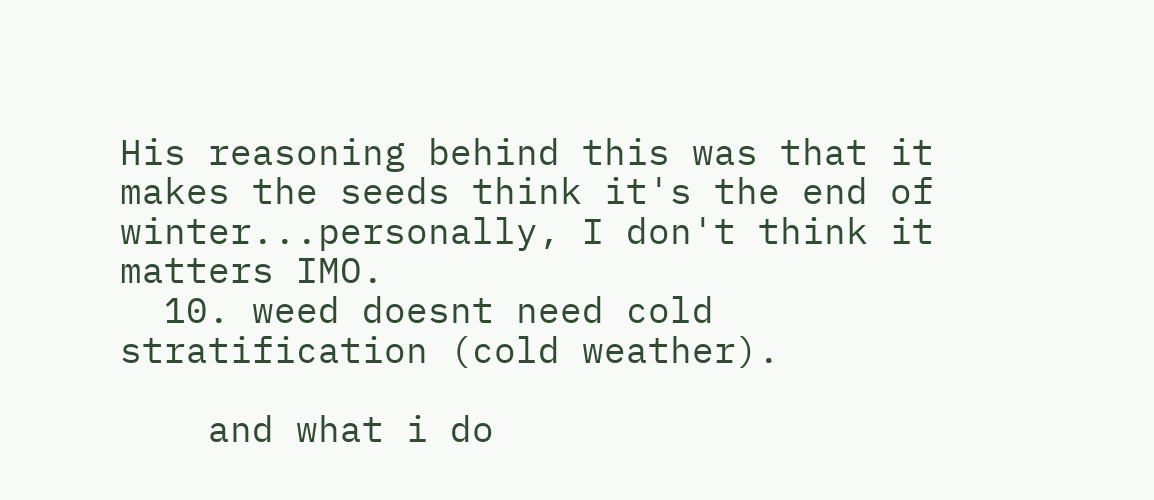His reasoning behind this was that it makes the seeds think it's the end of winter...personally, I don't think it matters IMO.
  10. weed doesnt need cold stratification (cold weather).

    and what i do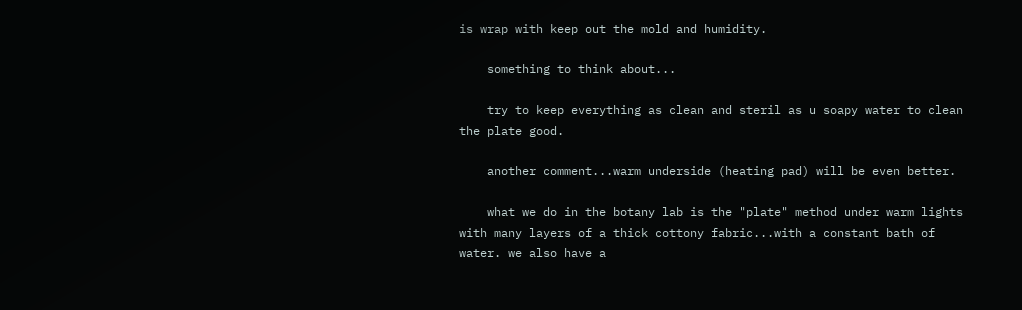is wrap with keep out the mold and humidity.

    something to think about...

    try to keep everything as clean and steril as u soapy water to clean the plate good.

    another comment...warm underside (heating pad) will be even better.

    what we do in the botany lab is the "plate" method under warm lights with many layers of a thick cottony fabric...with a constant bath of water. we also have a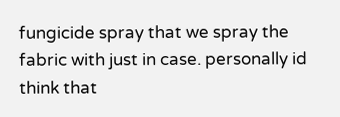fungicide spray that we spray the fabric with just in case. personally id think that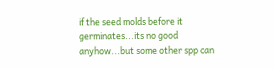if the seed molds before it germinates...its no good anyhow...but some other spp can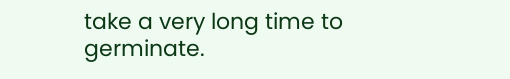take a very long time to germinate.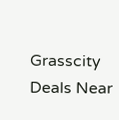Grasscity Deals Near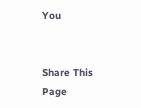You


Share This Page